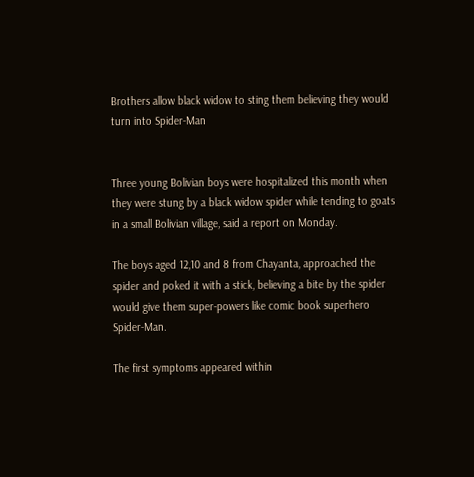Brothers allow black widow to sting them believing they would turn into Spider-Man


Three young Bolivian boys were hospitalized this month when they were stung by a black widow spider while tending to goats in a small Bolivian village, said a report on Monday.

The boys aged 12,10 and 8 from Chayanta, approached the spider and poked it with a stick, believing a bite by the spider would give them super-powers like comic book superhero Spider-Man.

The first symptoms appeared within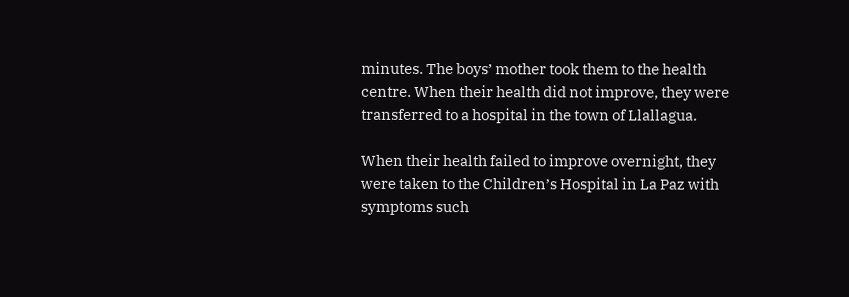minutes. The boys’ mother took them to the health centre. When their health did not improve, they were transferred to a hospital in the town of Llallagua.

When their health failed to improve overnight, they were taken to the Children’s Hospital in La Paz with symptoms such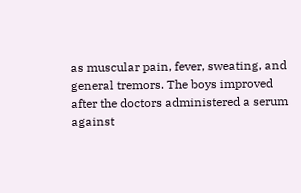as muscular pain, fever, sweating, and general tremors. The boys improved after the doctors administered a serum against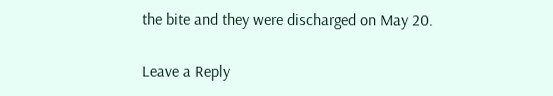the bite and they were discharged on May 20.

Leave a Reply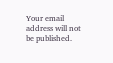Your email address will not be published.